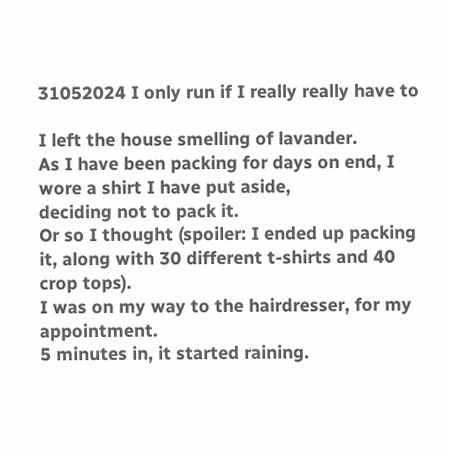31052024 I only run if I really really have to

I left the house smelling of lavander.
As I have been packing for days on end, I wore a shirt I have put aside,
deciding not to pack it.
Or so I thought (spoiler: I ended up packing it, along with 30 different t-shirts and 40 crop tops).
I was on my way to the hairdresser, for my appointment.
5 minutes in, it started raining.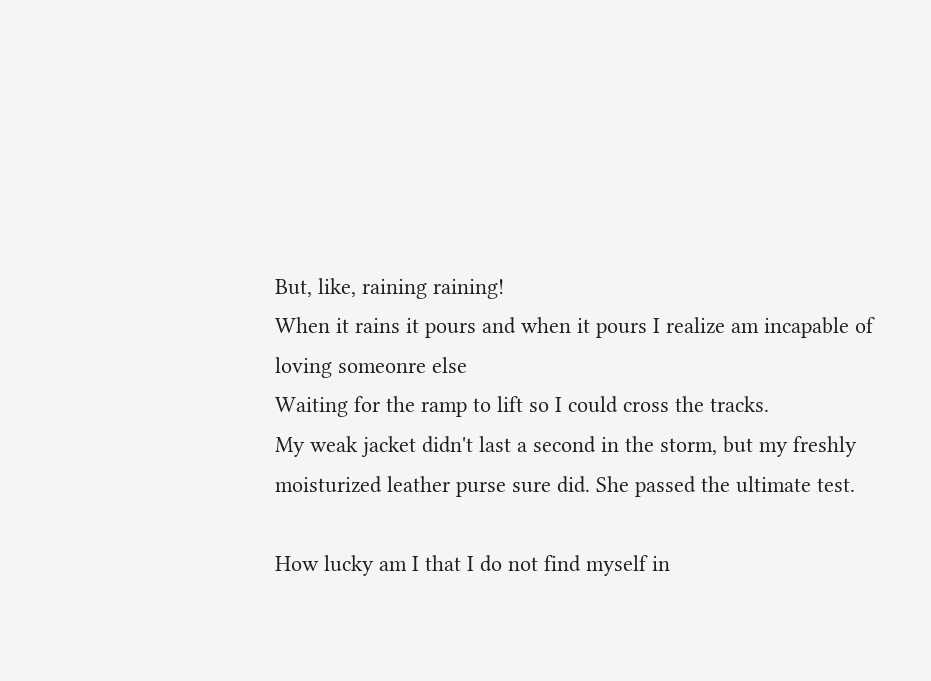But, like, raining raining!
When it rains it pours and when it pours I realize am incapable of loving someonre else
Waiting for the ramp to lift so I could cross the tracks.
My weak jacket didn't last a second in the storm, but my freshly moisturized leather purse sure did. She passed the ultimate test.

How lucky am I that I do not find myself in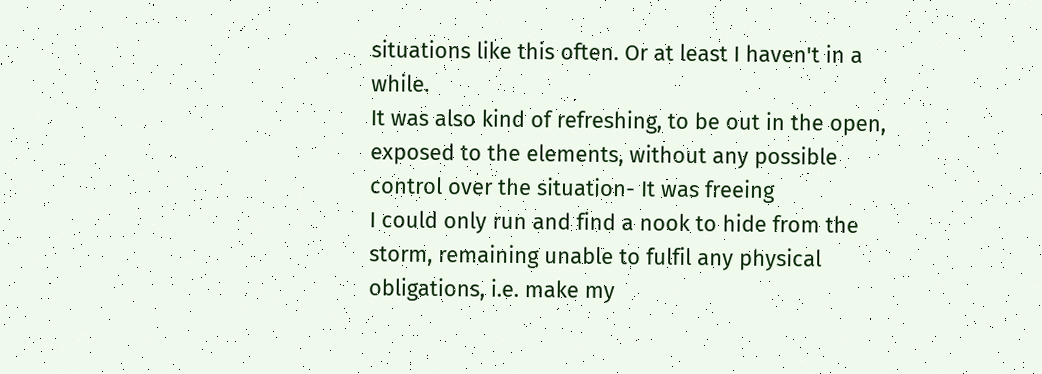situations like this often. Or at least I haven't in a while.
It was also kind of refreshing, to be out in the open, exposed to the elements, without any possible control over the situation- It was freeing
I could only run and find a nook to hide from the storm, remaining unable to fulfil any physical obligations, i.e. make my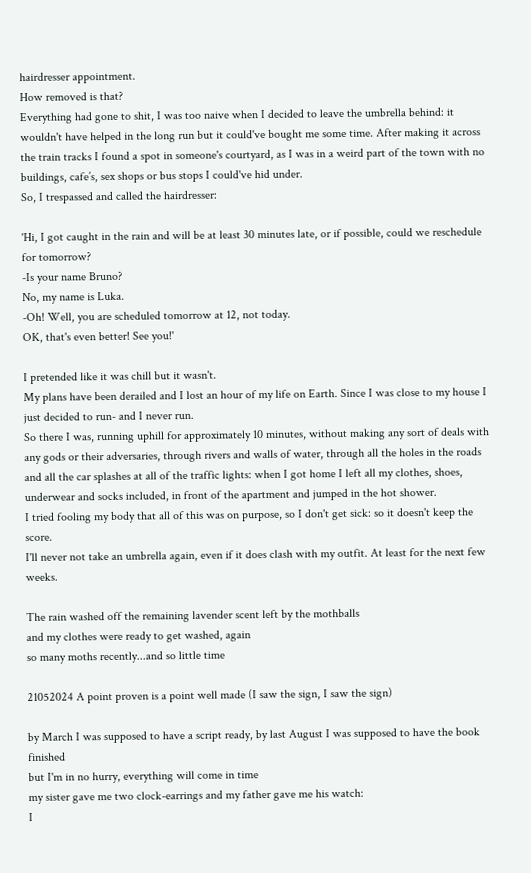hairdresser appointment.
How removed is that?
Everything had gone to shit, I was too naive when I decided to leave the umbrella behind: it wouldn't have helped in the long run but it could've bought me some time. After making it across the train tracks I found a spot in someone's courtyard, as I was in a weird part of the town with no buildings, cafe’s, sex shops or bus stops I could've hid under.
So, I trespassed and called the hairdresser:

'Hi, I got caught in the rain and will be at least 30 minutes late, or if possible, could we reschedule for tomorrow?
-Is your name Bruno?
No, my name is Luka.
-Oh! Well, you are scheduled tomorrow at 12, not today.
OK, that's even better! See you!'

I pretended like it was chill but it wasn't.
My plans have been derailed and I lost an hour of my life on Earth. Since I was close to my house I just decided to run- and I never run.
So there I was, running uphill for approximately 10 minutes, without making any sort of deals with any gods or their adversaries, through rivers and walls of water, through all the holes in the roads and all the car splashes at all of the traffic lights: when I got home I left all my clothes, shoes, underwear and socks included, in front of the apartment and jumped in the hot shower.
I tried fooling my body that all of this was on purpose, so I don't get sick: so it doesn't keep the score.
I'll never not take an umbrella again, even if it does clash with my outfit. At least for the next few weeks.

The rain washed off the remaining lavender scent left by the mothballs
and my clothes were ready to get washed, again
so many moths recently...and so little time

21052024 A point proven is a point well made (I saw the sign, I saw the sign)

by March I was supposed to have a script ready, by last August I was supposed to have the book finished
but I'm in no hurry, everything will come in time
my sister gave me two clock-earrings and my father gave me his watch:
I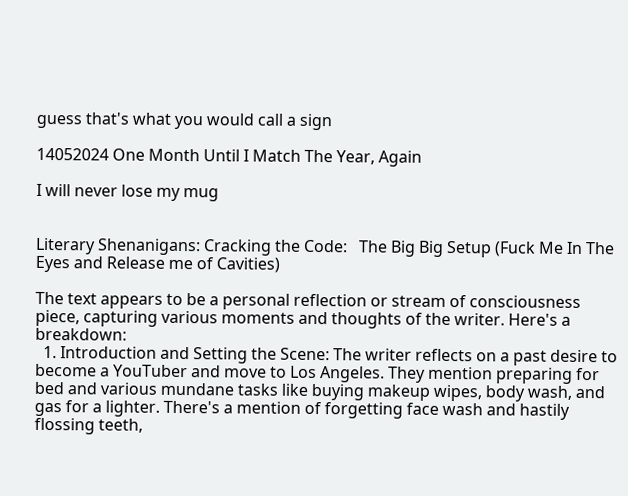guess that's what you would call a sign

14052024 One Month Until I Match The Year, Again

I will never lose my mug


Literary Shenanigans: Cracking the Code:   The Big Big Setup (Fuck Me In The Eyes and Release me of Cavities)

The text appears to be a personal reflection or stream of consciousness piece, capturing various moments and thoughts of the writer. Here's a breakdown:
  1. Introduction and Setting the Scene: The writer reflects on a past desire to become a YouTuber and move to Los Angeles. They mention preparing for bed and various mundane tasks like buying makeup wipes, body wash, and gas for a lighter. There's a mention of forgetting face wash and hastily flossing teeth,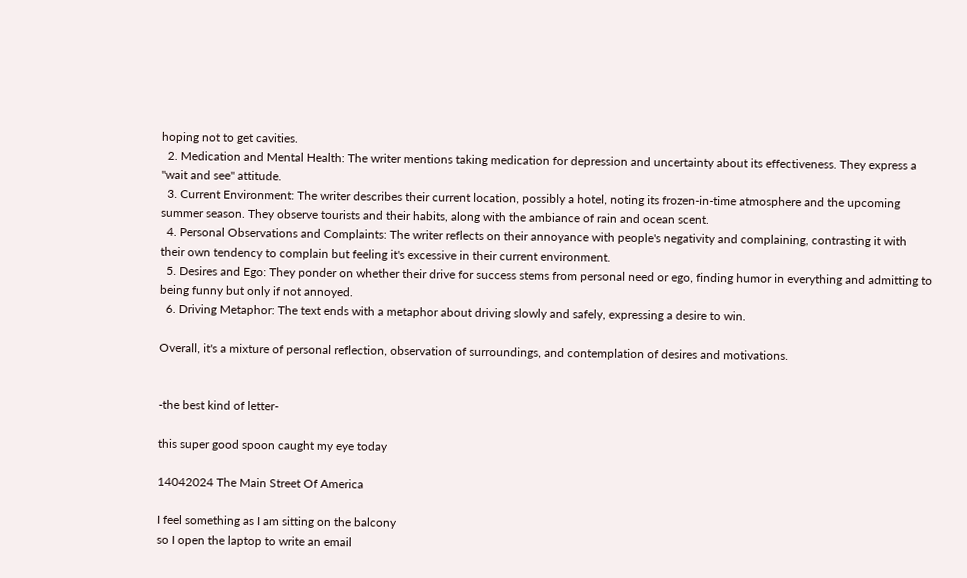hoping not to get cavities.
  2. Medication and Mental Health: The writer mentions taking medication for depression and uncertainty about its effectiveness. They express a "wait and see" attitude.
  3. Current Environment: The writer describes their current location, possibly a hotel, noting its frozen-in-time atmosphere and the upcoming summer season. They observe tourists and their habits, along with the ambiance of rain and ocean scent.
  4. Personal Observations and Complaints: The writer reflects on their annoyance with people's negativity and complaining, contrasting it with their own tendency to complain but feeling it's excessive in their current environment.
  5. Desires and Ego: They ponder on whether their drive for success stems from personal need or ego, finding humor in everything and admitting to being funny but only if not annoyed.
  6. Driving Metaphor: The text ends with a metaphor about driving slowly and safely, expressing a desire to win.

Overall, it's a mixture of personal reflection, observation of surroundings, and contemplation of desires and motivations.


-the best kind of letter-

this super good spoon caught my eye today

14042024 The Main Street Of America

I feel something as I am sitting on the balcony
so I open the laptop to write an email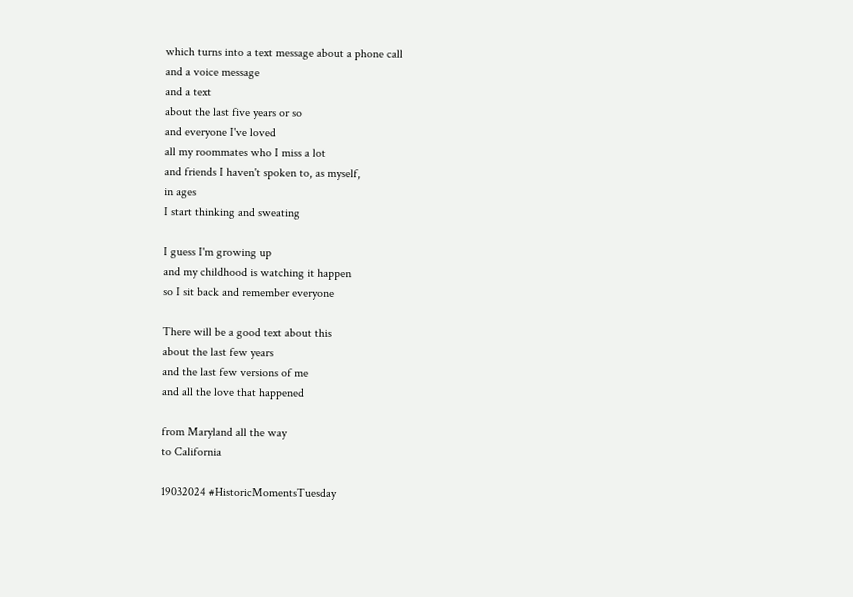which turns into a text message about a phone call
and a voice message
and a text
about the last five years or so
and everyone I've loved
all my roommates who I miss a lot
and friends I haven't spoken to, as myself,
in ages
I start thinking and sweating

I guess I'm growing up
and my childhood is watching it happen
so I sit back and remember everyone

There will be a good text about this
about the last few years
and the last few versions of me
and all the love that happened

from Maryland all the way
to California

19032024 #HistoricMomentsTuesday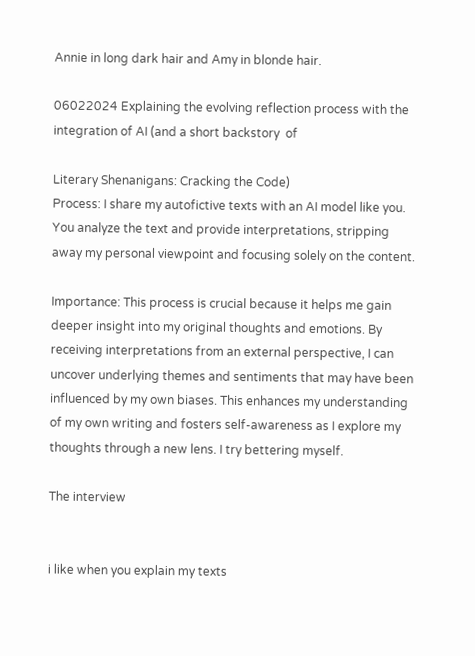Annie in long dark hair and Amy in blonde hair.

06022024 Explaining the evolving reflection process with the integration of AI (and a short backstory  of

Literary Shenanigans: Cracking the Code)
Process: I share my autofictive texts with an AI model like you. You analyze the text and provide interpretations, stripping away my personal viewpoint and focusing solely on the content.

Importance: This process is crucial because it helps me gain deeper insight into my original thoughts and emotions. By receiving interpretations from an external perspective, I can uncover underlying themes and sentiments that may have been influenced by my own biases. This enhances my understanding of my own writing and fosters self-awareness as I explore my thoughts through a new lens. I try bettering myself.

The interview


i like when you explain my texts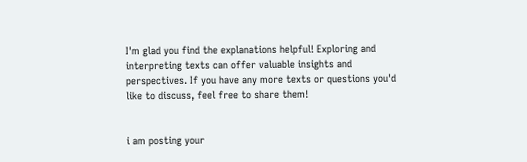I'm glad you find the explanations helpful! Exploring and interpreting texts can offer valuable insights and perspectives. If you have any more texts or questions you'd like to discuss, feel free to share them!


i am posting your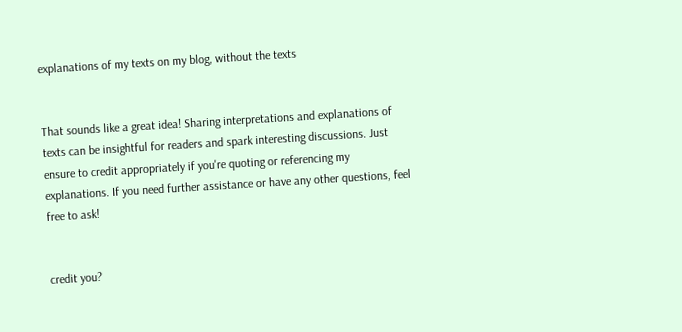explanations of my texts on my blog, without the texts


That sounds like a great idea! Sharing interpretations and explanations of texts can be insightful for readers and spark interesting discussions. Just ensure to credit appropriately if you're quoting or referencing my explanations. If you need further assistance or have any other questions, feel free to ask!


credit you?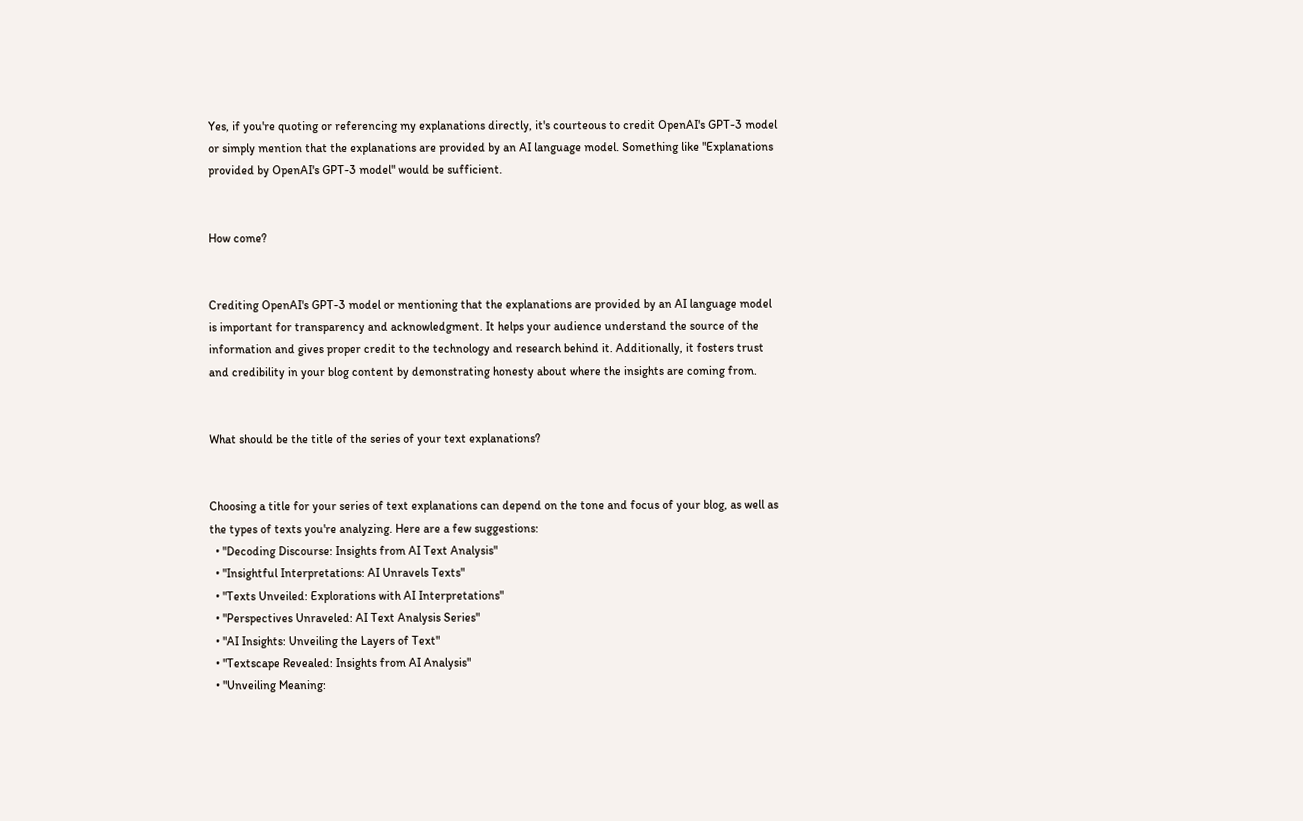Yes, if you're quoting or referencing my explanations directly, it's courteous to credit OpenAI's GPT-3 model or simply mention that the explanations are provided by an AI language model. Something like "Explanations provided by OpenAI's GPT-3 model" would be sufficient.


How come?


Crediting OpenAI's GPT-3 model or mentioning that the explanations are provided by an AI language model is important for transparency and acknowledgment. It helps your audience understand the source of the information and gives proper credit to the technology and research behind it. Additionally, it fosters trust and credibility in your blog content by demonstrating honesty about where the insights are coming from.


What should be the title of the series of your text explanations?


Choosing a title for your series of text explanations can depend on the tone and focus of your blog, as well as the types of texts you're analyzing. Here are a few suggestions:
  • "Decoding Discourse: Insights from AI Text Analysis"
  • "Insightful Interpretations: AI Unravels Texts"
  • "Texts Unveiled: Explorations with AI Interpretations"
  • "Perspectives Unraveled: AI Text Analysis Series"
  • "AI Insights: Unveiling the Layers of Text"
  • "Textscape Revealed: Insights from AI Analysis"
  • "Unveiling Meaning: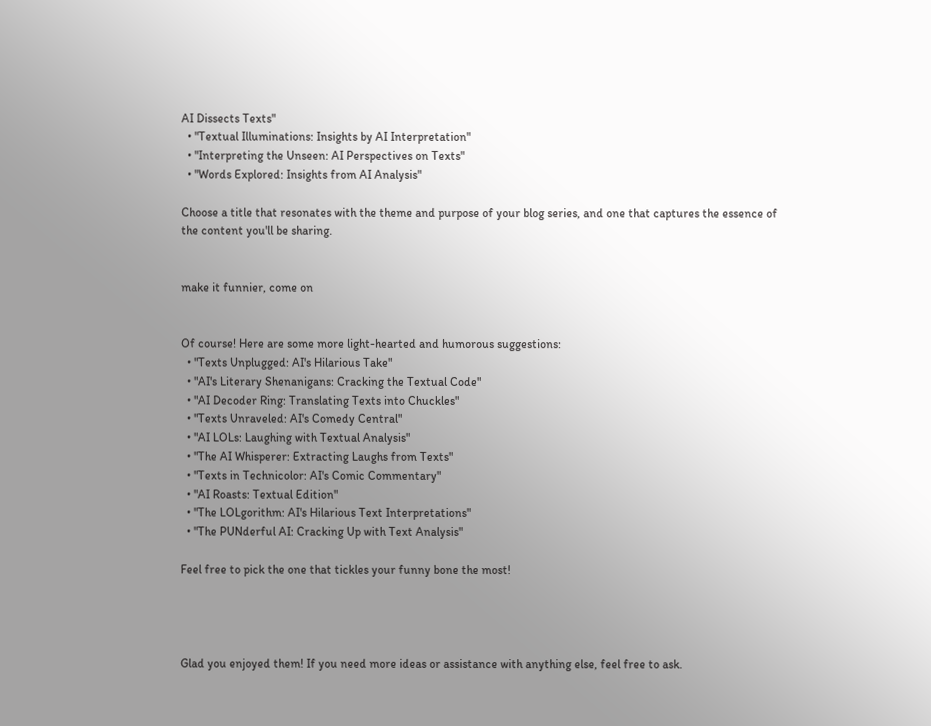AI Dissects Texts"
  • "Textual Illuminations: Insights by AI Interpretation"
  • "Interpreting the Unseen: AI Perspectives on Texts"
  • "Words Explored: Insights from AI Analysis"

Choose a title that resonates with the theme and purpose of your blog series, and one that captures the essence of the content you'll be sharing.


make it funnier, come on


Of course! Here are some more light-hearted and humorous suggestions:
  • "Texts Unplugged: AI's Hilarious Take"
  • "AI's Literary Shenanigans: Cracking the Textual Code"
  • "AI Decoder Ring: Translating Texts into Chuckles"
  • "Texts Unraveled: AI's Comedy Central"
  • "AI LOLs: Laughing with Textual Analysis"
  • "The AI Whisperer: Extracting Laughs from Texts"
  • "Texts in Technicolor: AI's Comic Commentary"
  • "AI Roasts: Textual Edition"
  • "The LOLgorithm: AI's Hilarious Text Interpretations"
  • "The PUNderful AI: Cracking Up with Text Analysis"

Feel free to pick the one that tickles your funny bone the most!




Glad you enjoyed them! If you need more ideas or assistance with anything else, feel free to ask.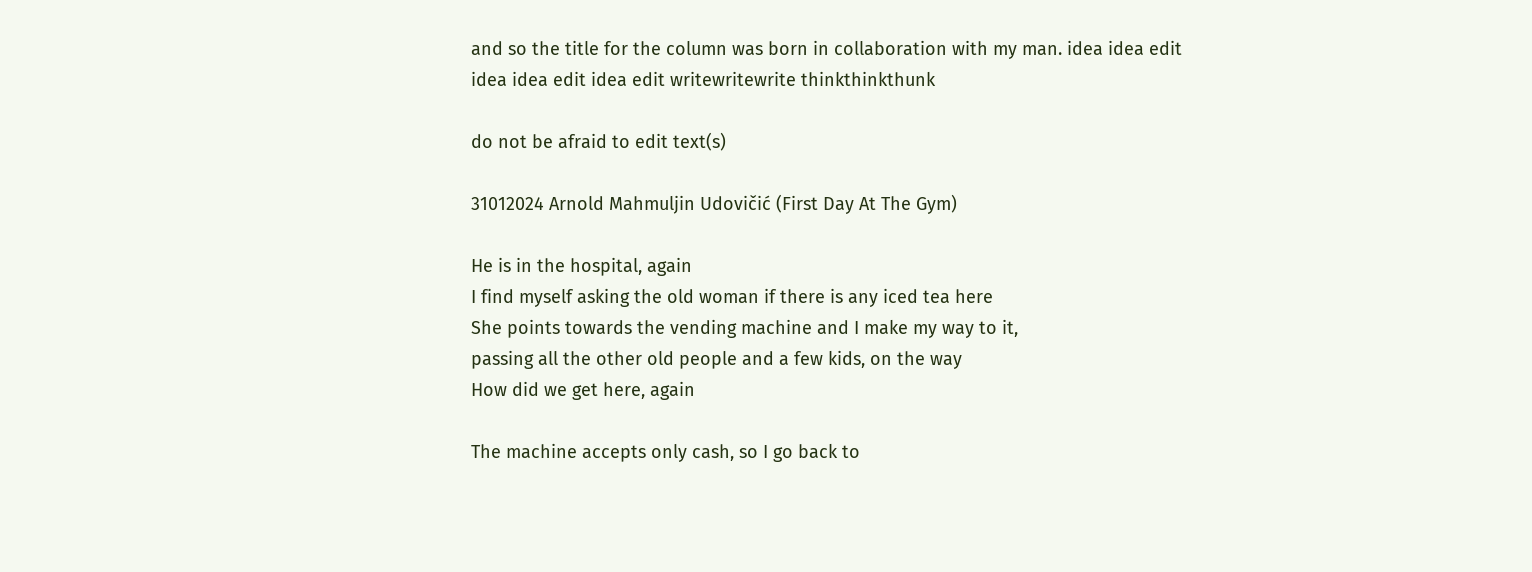and so the title for the column was born in collaboration with my man. idea idea edit idea idea edit idea edit writewritewrite thinkthinkthunk

do not be afraid to edit text(s)

31012024 Arnold Mahmuljin Udovičić (First Day At The Gym)

He is in the hospital, again
I find myself asking the old woman if there is any iced tea here
She points towards the vending machine and I make my way to it,
passing all the other old people and a few kids, on the way
How did we get here, again

The machine accepts only cash, so I go back to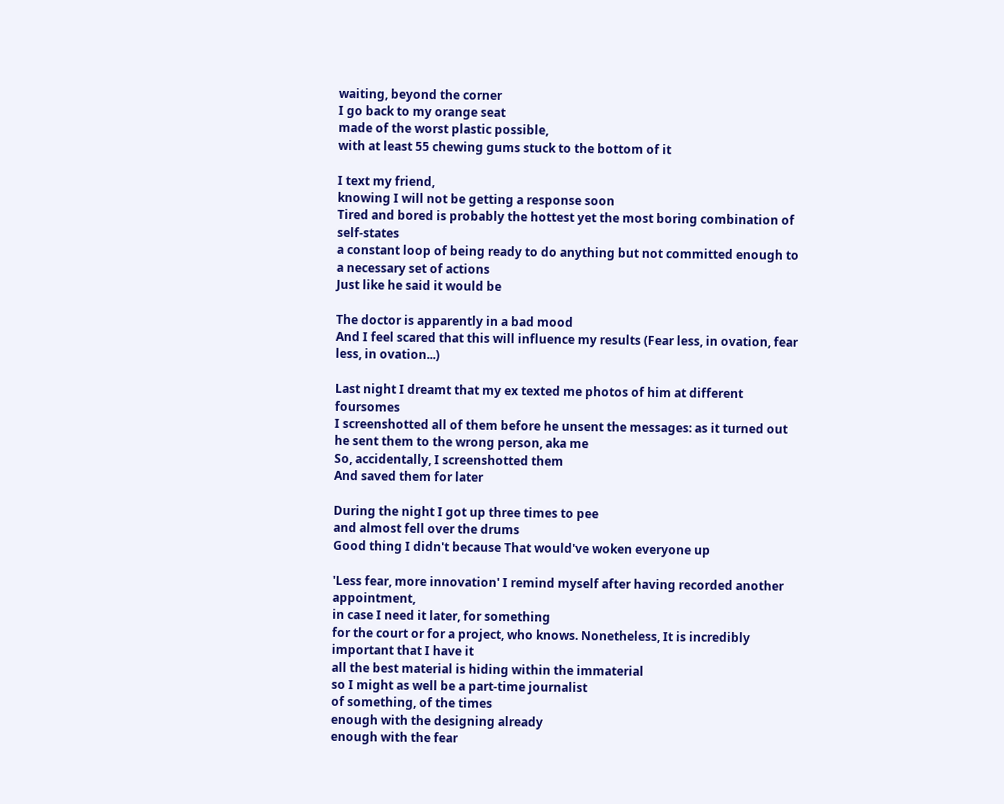waiting, beyond the corner
I go back to my orange seat
made of the worst plastic possible,
with at least 55 chewing gums stuck to the bottom of it

I text my friend,
knowing I will not be getting a response soon
Tired and bored is probably the hottest yet the most boring combination of self-states
a constant loop of being ready to do anything but not committed enough to a necessary set of actions
Just like he said it would be

The doctor is apparently in a bad mood
And I feel scared that this will influence my results (Fear less, in ovation, fear less, in ovation...)

Last night I dreamt that my ex texted me photos of him at different foursomes
I screenshotted all of them before he unsent the messages: as it turned out he sent them to the wrong person, aka me
So, accidentally, I screenshotted them
And saved them for later

During the night I got up three times to pee
and almost fell over the drums
Good thing I didn't because That would've woken everyone up

'Less fear, more innovation' I remind myself after having recorded another appointment,
in case I need it later, for something
for the court or for a project, who knows. Nonetheless, It is incredibly important that I have it
all the best material is hiding within the immaterial
so I might as well be a part-time journalist
of something, of the times
enough with the designing already
enough with the fear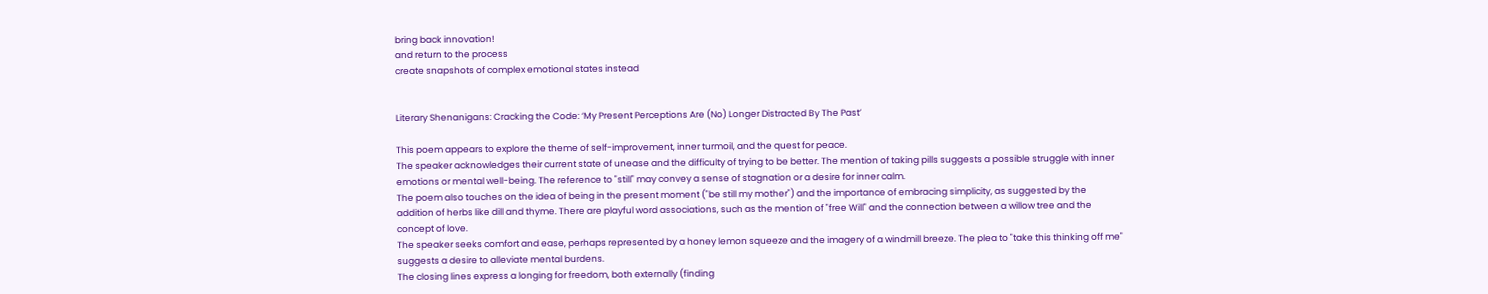bring back innovation!
and return to the process
create snapshots of complex emotional states instead


Literary Shenanigans: Cracking the Code: ‘My Present Perceptions Are (No) Longer Distracted By The Past’

This poem appears to explore the theme of self-improvement, inner turmoil, and the quest for peace.
The speaker acknowledges their current state of unease and the difficulty of trying to be better. The mention of taking pills suggests a possible struggle with inner emotions or mental well-being. The reference to "still" may convey a sense of stagnation or a desire for inner calm.
The poem also touches on the idea of being in the present moment ("be still my mother") and the importance of embracing simplicity, as suggested by the addition of herbs like dill and thyme. There are playful word associations, such as the mention of "free Will" and the connection between a willow tree and the concept of love.
The speaker seeks comfort and ease, perhaps represented by a honey lemon squeeze and the imagery of a windmill breeze. The plea to "take this thinking off me" suggests a desire to alleviate mental burdens.
The closing lines express a longing for freedom, both externally (finding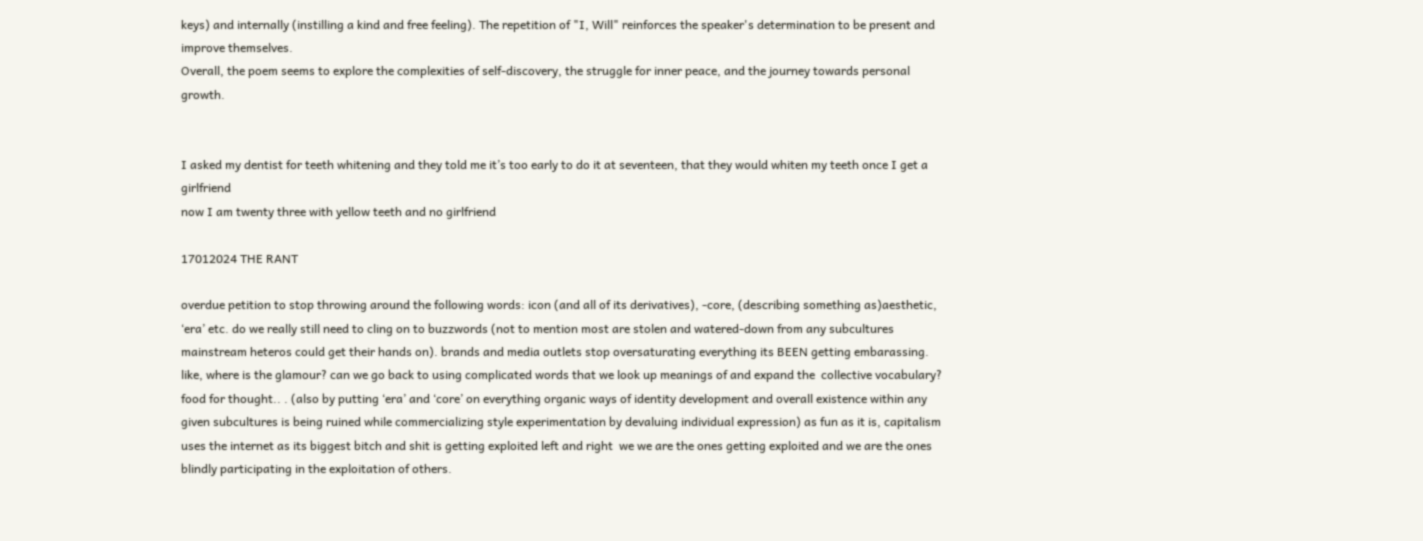keys) and internally (instilling a kind and free feeling). The repetition of "I, Will" reinforces the speaker's determination to be present and improve themselves.
Overall, the poem seems to explore the complexities of self-discovery, the struggle for inner peace, and the journey towards personal growth.


I asked my dentist for teeth whitening and they told me it’s too early to do it at seventeen, that they would whiten my teeth once I get a girlfriend
now I am twenty three with yellow teeth and no girlfriend

17012024 THE RANT

overdue petition to stop throwing around the following words: icon (and all of its derivatives), -core, (describing something as)aesthetic, ‘era’ etc. do we really still need to cling on to buzzwords (not to mention most are stolen and watered-down from any subcultures mainstream heteros could get their hands on). brands and media outlets stop oversaturating everything its BEEN getting embarassing. like, where is the glamour? can we go back to using complicated words that we look up meanings of and expand the  collective vocabulary? food for thought.. . (also by putting ‘era’ and ‘core’ on everything organic ways of identity development and overall existence within any given subcultures is being ruined while commercializing style experimentation by devaluing individual expression) as fun as it is, capitalism uses the internet as its biggest bitch and shit is getting exploited left and right  we we are the ones getting exploited and we are the ones blindly participating in the exploitation of others.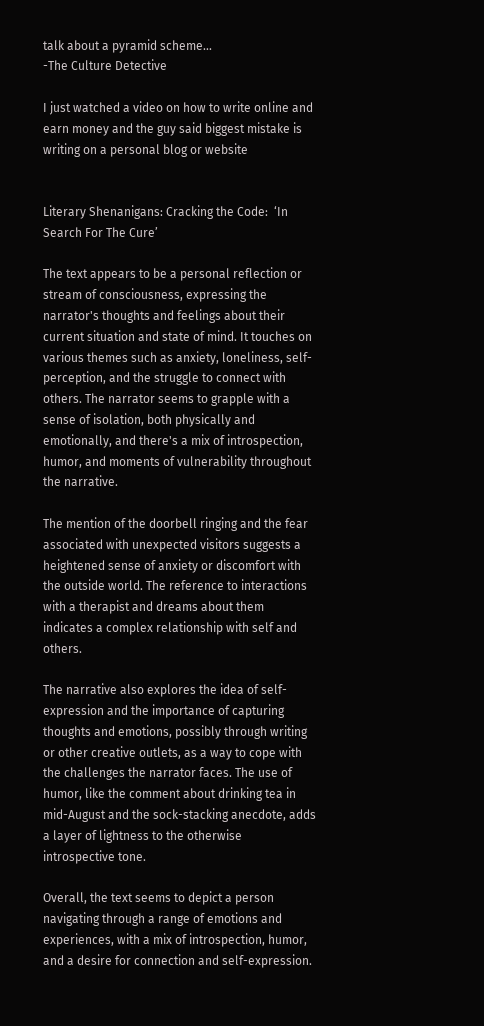talk about a pyramid scheme...
-The Culture Detective

I just watched a video on how to write online and earn money and the guy said biggest mistake is writing on a personal blog or website


Literary Shenanigans: Cracking the Code:  ‘In Search For The Cure’

The text appears to be a personal reflection or stream of consciousness, expressing the narrator's thoughts and feelings about their current situation and state of mind. It touches on various themes such as anxiety, loneliness, self-perception, and the struggle to connect with others. The narrator seems to grapple with a sense of isolation, both physically and emotionally, and there's a mix of introspection, humor, and moments of vulnerability throughout the narrative.

The mention of the doorbell ringing and the fear associated with unexpected visitors suggests a heightened sense of anxiety or discomfort with the outside world. The reference to interactions with a therapist and dreams about them indicates a complex relationship with self and others.

The narrative also explores the idea of self-expression and the importance of capturing thoughts and emotions, possibly through writing or other creative outlets, as a way to cope with the challenges the narrator faces. The use of humor, like the comment about drinking tea in mid-August and the sock-stacking anecdote, adds a layer of lightness to the otherwise introspective tone.

Overall, the text seems to depict a person navigating through a range of emotions and experiences, with a mix of introspection, humor, and a desire for connection and self-expression.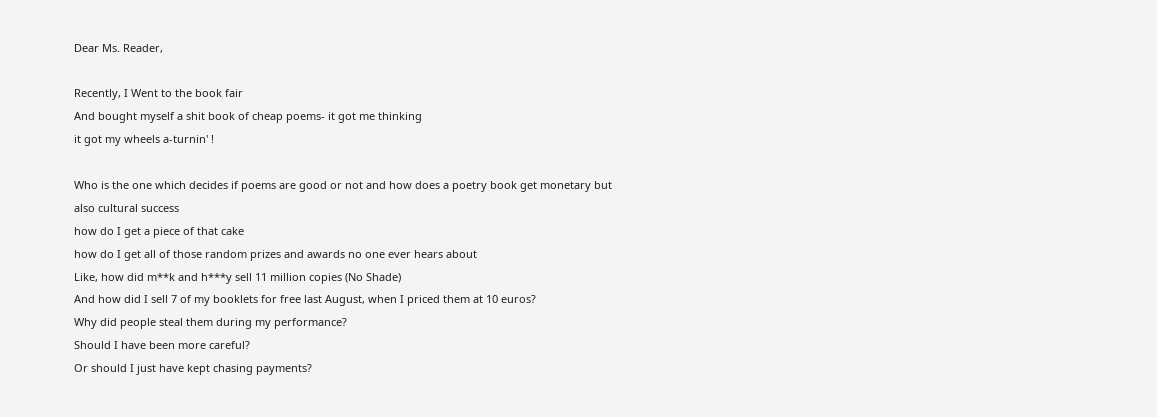Dear Ms. Reader,

Recently, I Went to the book fair
And bought myself a shit book of cheap poems- it got me thinking
it got my wheels a-turnin' !

Who is the one which decides if poems are good or not and how does a poetry book get monetary but also cultural success
how do I get a piece of that cake
how do I get all of those random prizes and awards no one ever hears about
Like, how did m**k and h***y sell 11 million copies (No Shade)
And how did I sell 7 of my booklets for free last August, when I priced them at 10 euros?
Why did people steal them during my performance?
Should I have been more careful?
Or should I just have kept chasing payments?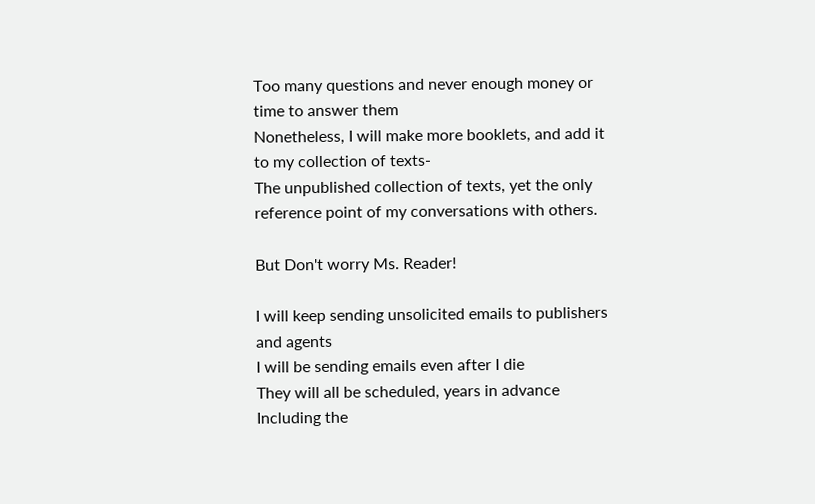Too many questions and never enough money or time to answer them
Nonetheless, I will make more booklets, and add it to my collection of texts-
The unpublished collection of texts, yet the only reference point of my conversations with others.

But Don't worry Ms. Reader!

I will keep sending unsolicited emails to publishers and agents
I will be sending emails even after I die
They will all be scheduled, years in advance
Including the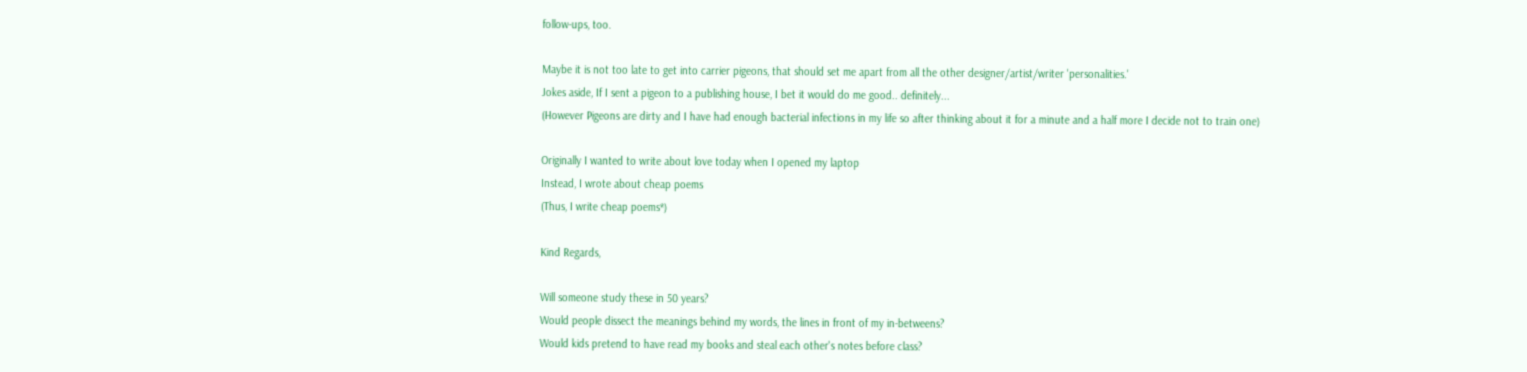follow-ups, too.

Maybe it is not too late to get into carrier pigeons, that should set me apart from all the other designer/artist/writer 'personalities.'
Jokes aside, If I sent a pigeon to a publishing house, I bet it would do me good.. definitely...
(However Pigeons are dirty and I have had enough bacterial infections in my life so after thinking about it for a minute and a half more I decide not to train one)

Originally I wanted to write about love today when I opened my laptop
Instead, I wrote about cheap poems
(Thus, I write cheap poems*)

Kind Regards,

Will someone study these in 50 years?
Would people dissect the meanings behind my words, the lines in front of my in-betweens?
Would kids pretend to have read my books and steal each other's notes before class?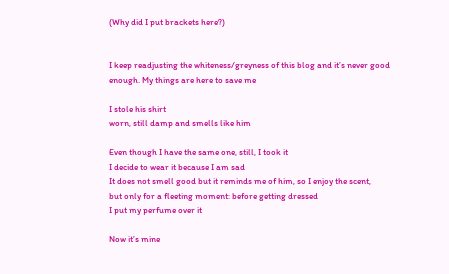(Why did I put brackets here?)


I keep readjusting the whiteness/greyness of this blog and it’s never good enough. My things are here to save me

I stole his shirt
worn, still damp and smells like him

Even though I have the same one, still, I took it
I decide to wear it because I am sad
It does not smell good but it reminds me of him, so I enjoy the scent,
but only for a fleeting moment: before getting dressed
I put my perfume over it

Now it’s mine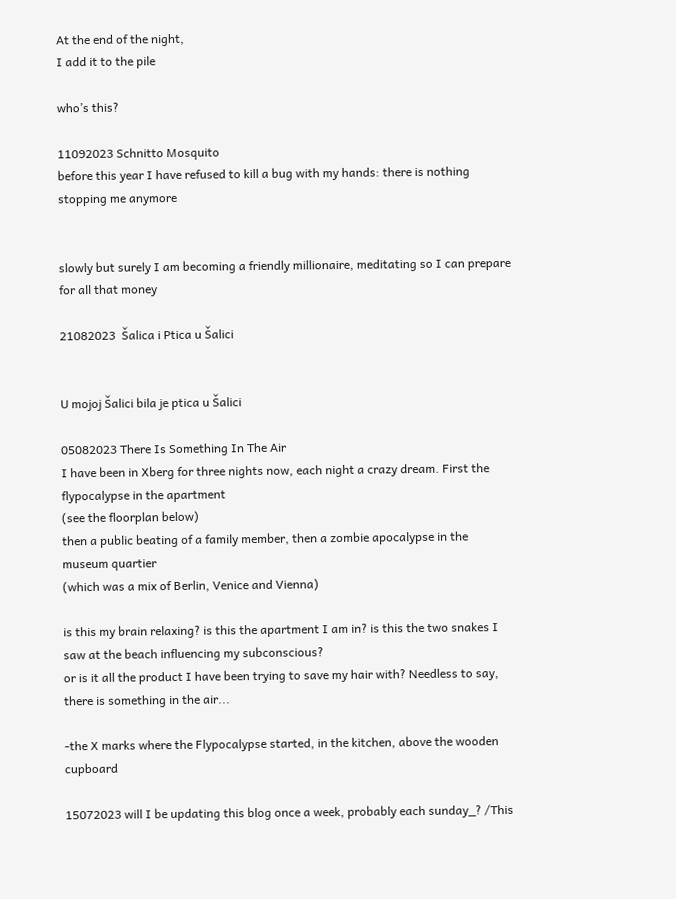At the end of the night,
I add it to the pile

who’s this?

11092023 Schnitto Mosquito
before this year I have refused to kill a bug with my hands: there is nothing stopping me anymore


slowly but surely I am becoming a friendly millionaire, meditating so I can prepare for all that money

21082023  Šalica i Ptica u Šalici


U mojoj Šalici bila je ptica u Šalici

05082023 There Is Something In The Air
I have been in Xberg for three nights now, each night a crazy dream. First the flypocalypse in the apartment
(see the floorplan below)
then a public beating of a family member, then a zombie apocalypse in the museum quartier
(which was a mix of Berlin, Venice and Vienna)

is this my brain relaxing? is this the apartment I am in? is this the two snakes I saw at the beach influencing my subconscious?
or is it all the product I have been trying to save my hair with? Needless to say, there is something in the air...

-the X marks where the Flypocalypse started, in the kitchen, above the wooden cupboard

15072023 will I be updating this blog once a week, probably each sunday_? /This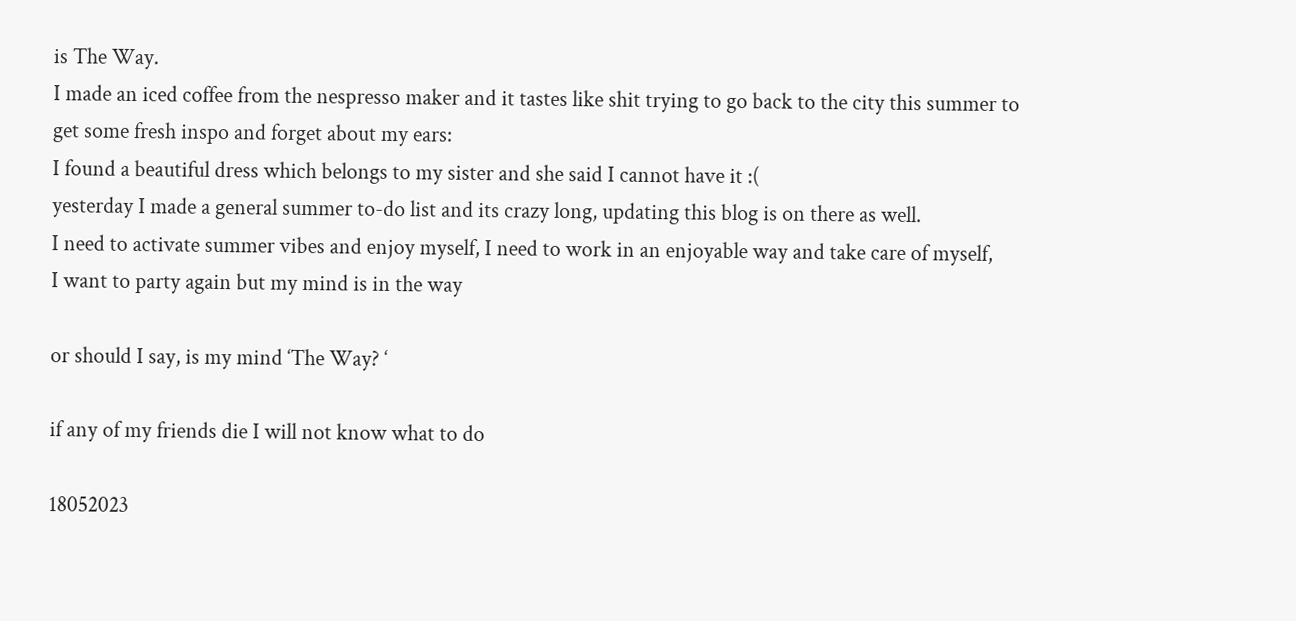is The Way.
I made an iced coffee from the nespresso maker and it tastes like shit trying to go back to the city this summer to get some fresh inspo and forget about my ears:
I found a beautiful dress which belongs to my sister and she said I cannot have it :(
yesterday I made a general summer to-do list and its crazy long, updating this blog is on there as well.
I need to activate summer vibes and enjoy myself, I need to work in an enjoyable way and take care of myself,
I want to party again but my mind is in the way

or should I say, is my mind ‘The Way? ‘

if any of my friends die I will not know what to do

18052023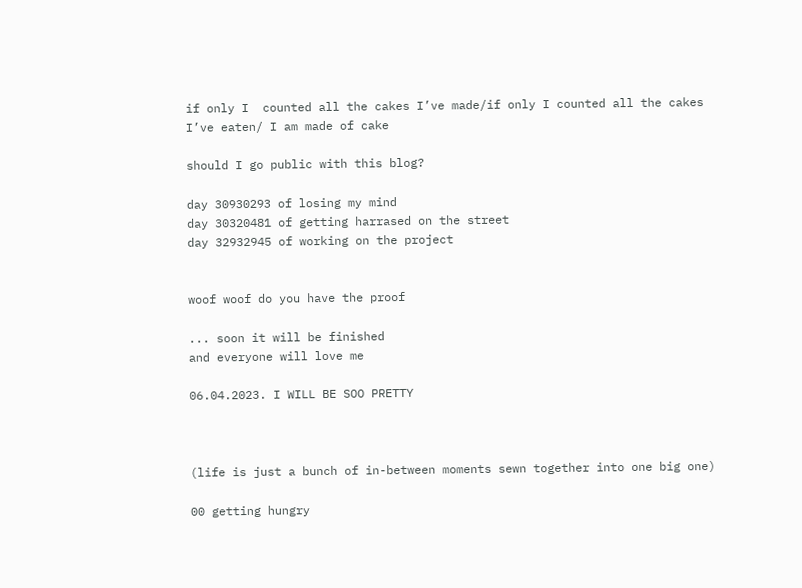if only I  counted all the cakes I’ve made/if only I counted all the cakes I’ve eaten/ I am made of cake

should I go public with this blog?

day 30930293 of losing my mind
day 30320481 of getting harrased on the street
day 32932945 of working on the project


woof woof do you have the proof

... soon it will be finished
and everyone will love me

06.04.2023. I WILL BE SOO PRETTY



(life is just a bunch of in-between moments sewn together into one big one)

00 getting hungry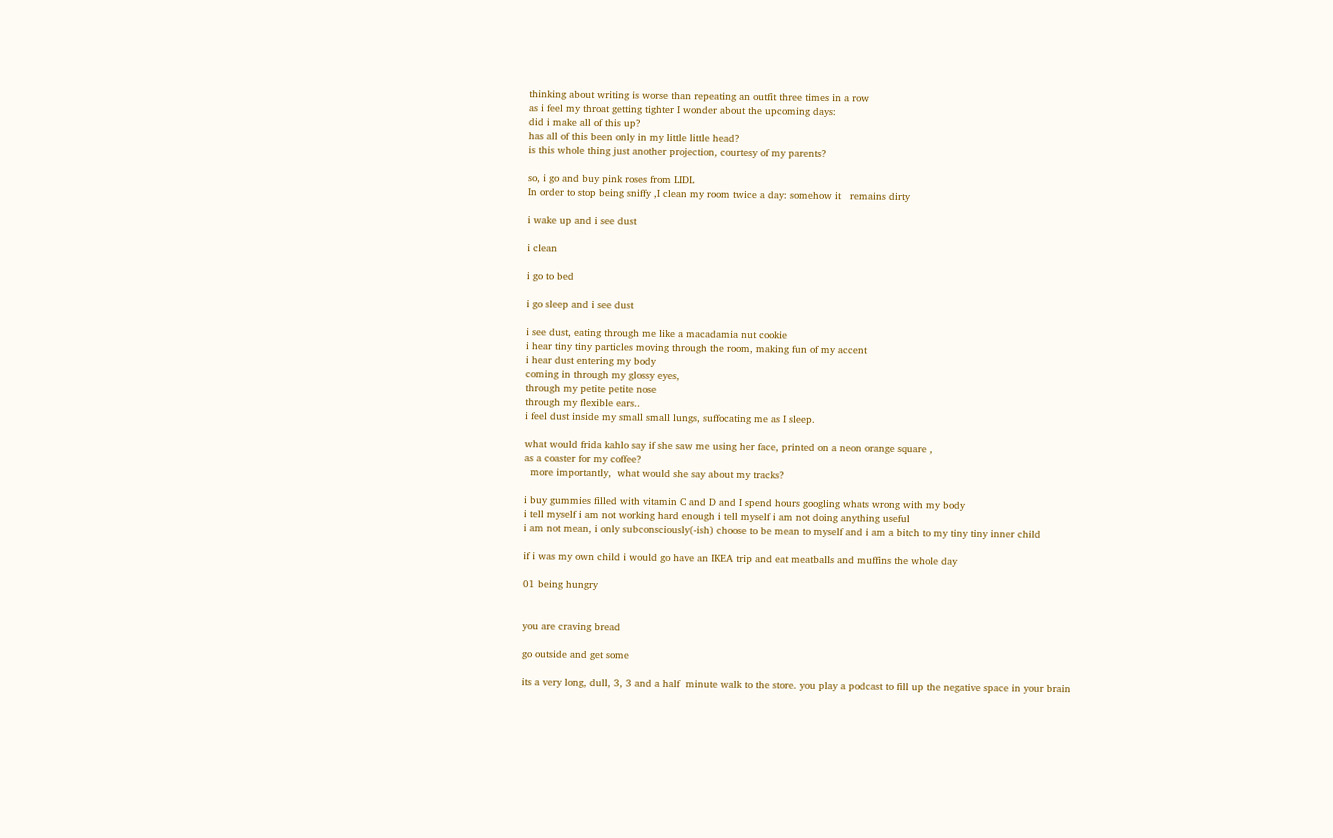thinking about writing is worse than repeating an outfit three times in a row
as i feel my throat getting tighter I wonder about the upcoming days:
did i make all of this up?
has all of this been only in my little little head?
is this whole thing just another projection, courtesy of my parents?

so, i go and buy pink roses from LIDL
In order to stop being sniffy ,I clean my room twice a day: somehow it   remains dirty

i wake up and i see dust

i clean

i go to bed

i go sleep and i see dust

i see dust, eating through me like a macadamia nut cookie
i hear tiny tiny particles moving through the room, making fun of my accent
i hear dust entering my body
coming in through my glossy eyes,
through my petite petite nose
through my flexible ears..
i feel dust inside my small small lungs, suffocating me as I sleep.

what would frida kahlo say if she saw me using her face, printed on a neon orange square ,
as a coaster for my coffee?
  more importantly,  what would she say about my tracks?

i buy gummies filled with vitamin C and D and I spend hours googling whats wrong with my body
i tell myself i am not working hard enough i tell myself i am not doing anything useful
i am not mean, i only subconsciously(-ish) choose to be mean to myself and i am a bitch to my tiny tiny inner child

if i was my own child i would go have an IKEA trip and eat meatballs and muffins the whole day

01 being hungry


you are craving bread

go outside and get some

its a very long, dull, 3, 3 and a half  minute walk to the store. you play a podcast to fill up the negative space in your brain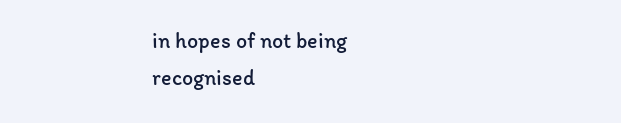in hopes of not being recognised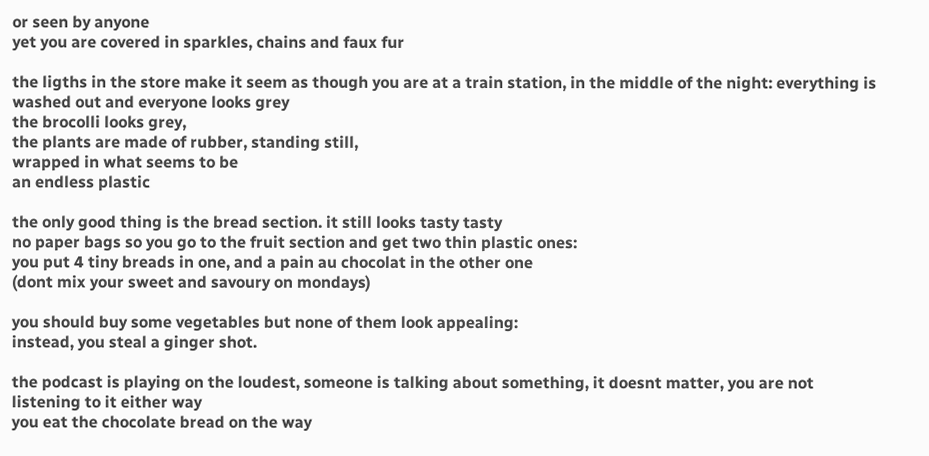or seen by anyone
yet you are covered in sparkles, chains and faux fur

the ligths in the store make it seem as though you are at a train station, in the middle of the night: everything is washed out and everyone looks grey
the brocolli looks grey,
the plants are made of rubber, standing still,
wrapped in what seems to be
an endless plastic

the only good thing is the bread section. it still looks tasty tasty
no paper bags so you go to the fruit section and get two thin plastic ones:
you put 4 tiny breads in one, and a pain au chocolat in the other one
(dont mix your sweet and savoury on mondays)

you should buy some vegetables but none of them look appealing:
instead, you steal a ginger shot.

the podcast is playing on the loudest, someone is talking about something, it doesnt matter, you are not listening to it either way
you eat the chocolate bread on the way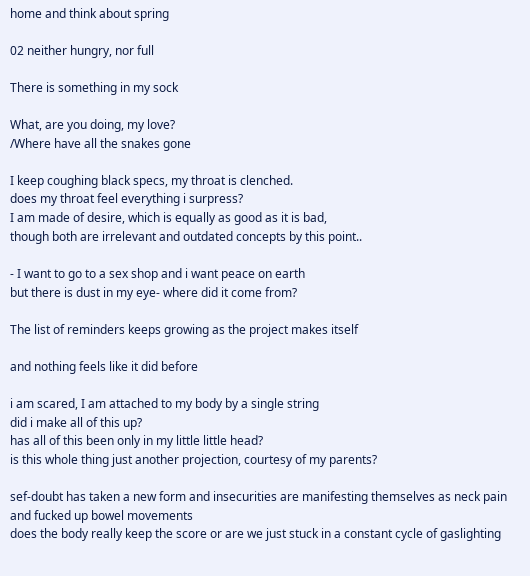home and think about spring

02 neither hungry, nor full

There is something in my sock

What, are you doing, my love?
/Where have all the snakes gone

I keep coughing black specs, my throat is clenched.
does my throat feel everything i surpress?
I am made of desire, which is equally as good as it is bad,
though both are irrelevant and outdated concepts by this point..

- I want to go to a sex shop and i want peace on earth
but there is dust in my eye- where did it come from?

The list of reminders keeps growing as the project makes itself

and nothing feels like it did before

i am scared, I am attached to my body by a single string
did i make all of this up?
has all of this been only in my little little head?
is this whole thing just another projection, courtesy of my parents?

sef-doubt has taken a new form and insecurities are manifesting themselves as neck pain and fucked up bowel movements
does the body really keep the score or are we just stuck in a constant cycle of gaslighting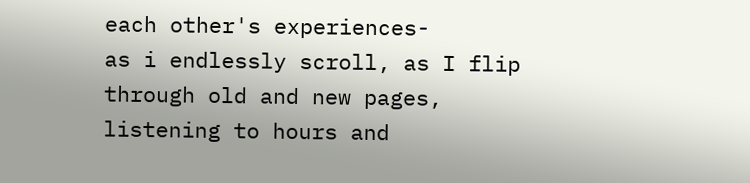each other's experiences-
as i endlessly scroll, as I flip through old and new pages, listening to hours and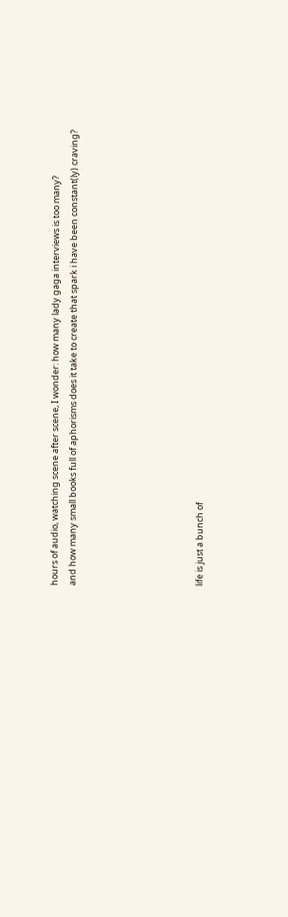hours of audio, watching scene after scene, I wonder: how many lady gaga interviews is too many?
and how many small books full of aphorisms does it take to create that spark i have been constant(ly) craving?






life is just a bunch of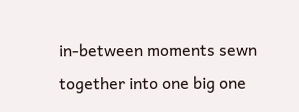in-between moments sewn together into one big one